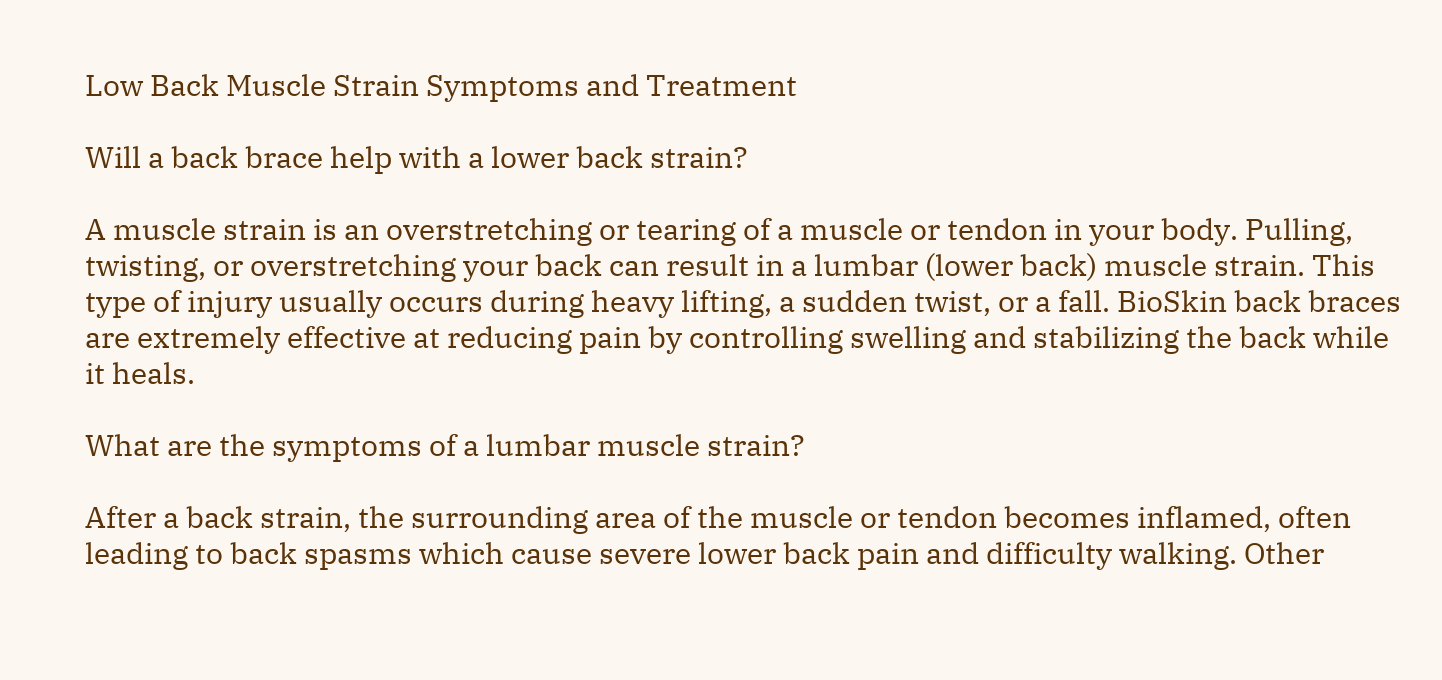Low Back Muscle Strain Symptoms and Treatment

Will a back brace help with a lower back strain?

A muscle strain is an overstretching or tearing of a muscle or tendon in your body. Pulling, twisting, or overstretching your back can result in a lumbar (lower back) muscle strain. This type of injury usually occurs during heavy lifting, a sudden twist, or a fall. BioSkin back braces are extremely effective at reducing pain by controlling swelling and stabilizing the back while it heals.

What are the symptoms of a lumbar muscle strain?

After a back strain, the surrounding area of the muscle or tendon becomes inflamed, often leading to back spasms which cause severe lower back pain and difficulty walking. Other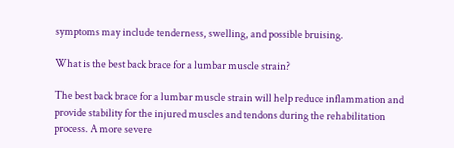symptoms may include tenderness, swelling, and possible bruising.

What is the best back brace for a lumbar muscle strain?

The best back brace for a lumbar muscle strain will help reduce inflammation and provide stability for the injured muscles and tendons during the rehabilitation process. A more severe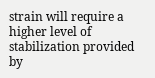strain will require a higher level of stabilization provided by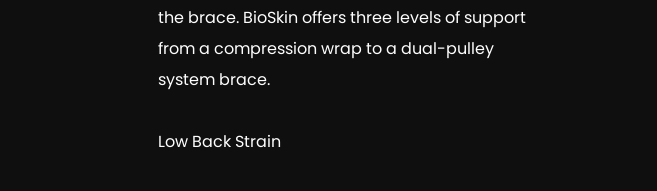the brace. BioSkin offers three levels of support from a compression wrap to a dual-pulley system brace.

Low Back Strain